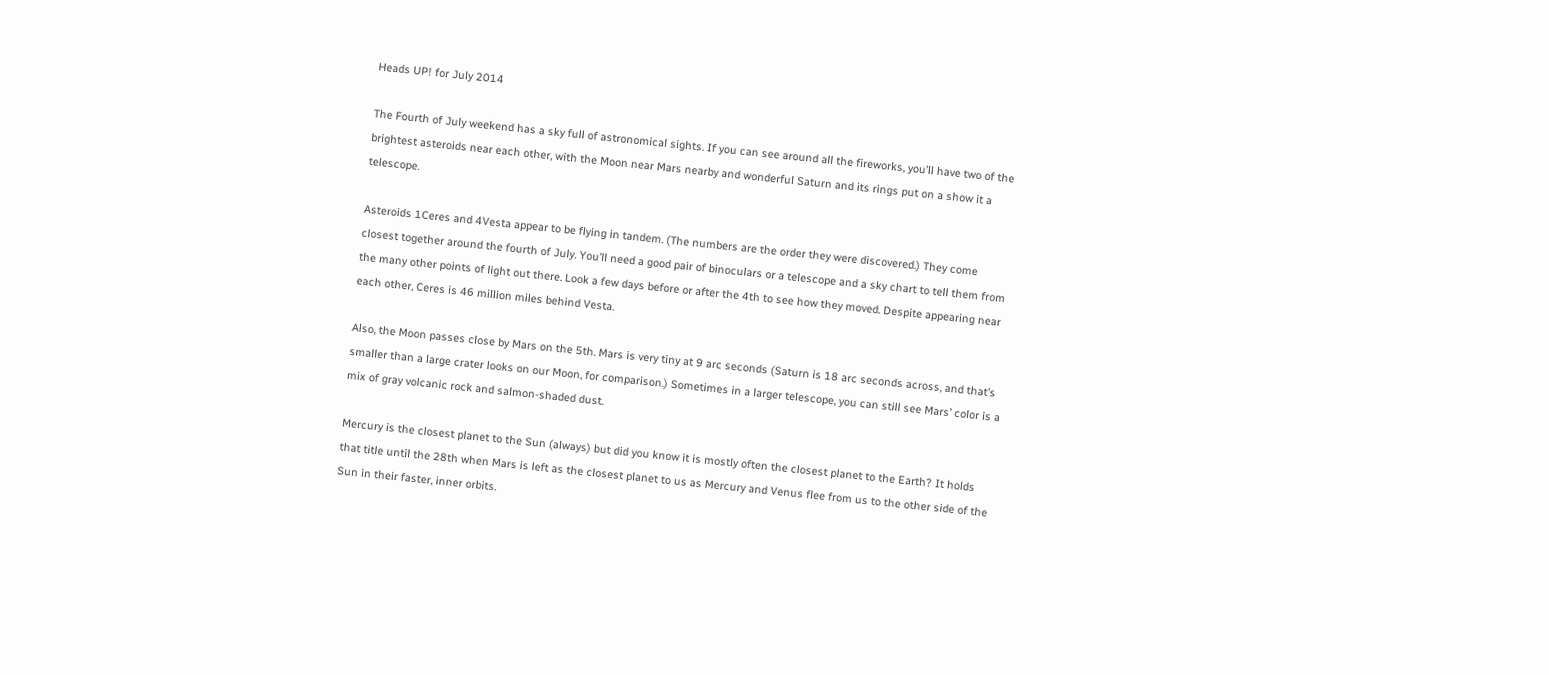Heads UP! for July 2014

The Fourth of July weekend has a sky full of astronomical sights. If you can see around all the fireworks, you’ll have two of the brightest asteroids near each other, with the Moon near Mars nearby and wonderful Saturn and its rings put on a show it a telescope.

Asteroids 1Ceres and 4Vesta appear to be flying in tandem. (The numbers are the order they were discovered.) They come closest together around the fourth of July. You’ll need a good pair of binoculars or a telescope and a sky chart to tell them from the many other points of light out there. Look a few days before or after the 4th to see how they moved. Despite appearing near each other, Ceres is 46 million miles behind Vesta.

Also, the Moon passes close by Mars on the 5th. Mars is very tiny at 9 arc seconds (Saturn is 18 arc seconds across, and that’s smaller than a large crater looks on our Moon, for comparison.) Sometimes in a larger telescope, you can still see Mars’ color is a mix of gray volcanic rock and salmon-shaded dust.

Mercury is the closest planet to the Sun (always) but did you know it is mostly often the closest planet to the Earth? It holds that title until the 28th when Mars is left as the closest planet to us as Mercury and Venus flee from us to the other side of the Sun in their faster, inner orbits.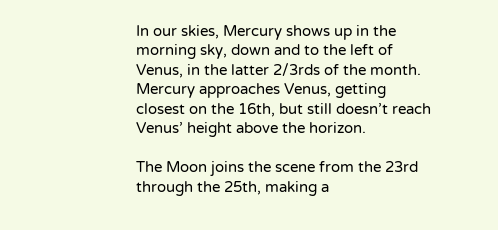In our skies, Mercury shows up in the morning sky, down and to the left of Venus, in the latter 2/3rds of the month. Mercury approaches Venus, getting closest on the 16th, but still doesn’t reach Venus’ height above the horizon.

The Moon joins the scene from the 23rd through the 25th, making a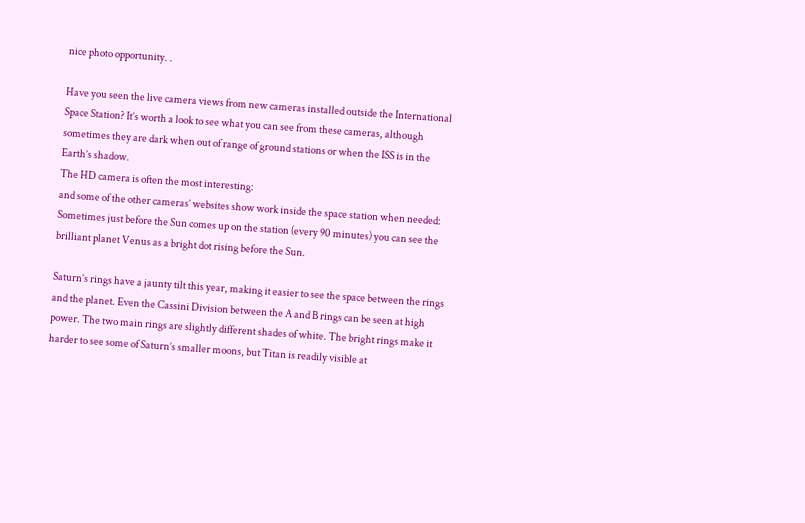nice photo opportunity. .

Have you seen the live camera views from new cameras installed outside the International Space Station? It’s worth a look to see what you can see from these cameras, although sometimes they are dark when out of range of ground stations or when the ISS is in the Earth’s shadow.
The HD camera is often the most interesting:
and some of the other cameras’ websites show work inside the space station when needed:
Sometimes just before the Sun comes up on the station (every 90 minutes) you can see the brilliant planet Venus as a bright dot rising before the Sun.

Saturn’s rings have a jaunty tilt this year, making it easier to see the space between the rings and the planet. Even the Cassini Division between the A and B rings can be seen at high power. The two main rings are slightly different shades of white. The bright rings make it harder to see some of Saturn’s smaller moons, but Titan is readily visible at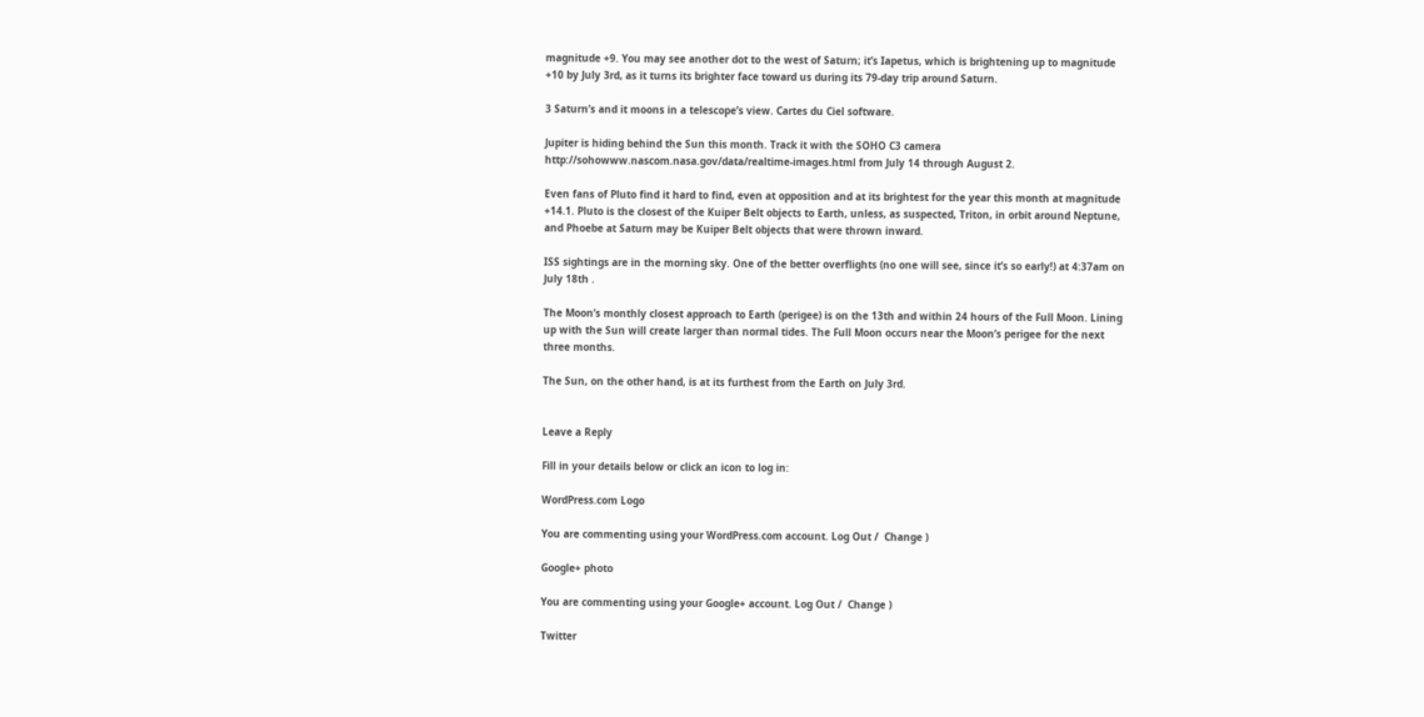magnitude +9. You may see another dot to the west of Saturn; it’s Iapetus, which is brightening up to magnitude +10 by July 3rd, as it turns its brighter face toward us during its 79-day trip around Saturn.

3 Saturn’s and it moons in a telescope’s view. Cartes du Ciel software.

Jupiter is hiding behind the Sun this month. Track it with the SOHO C3 camera http://sohowww.nascom.nasa.gov/data/realtime-images.html from July 14 through August 2.

Even fans of Pluto find it hard to find, even at opposition and at its brightest for the year this month at magnitude +14.1. Pluto is the closest of the Kuiper Belt objects to Earth, unless, as suspected, Triton, in orbit around Neptune, and Phoebe at Saturn may be Kuiper Belt objects that were thrown inward.

ISS sightings are in the morning sky. One of the better overflights (no one will see, since it’s so early!) at 4:37am on July 18th .

The Moon’s monthly closest approach to Earth (perigee) is on the 13th and within 24 hours of the Full Moon. Lining up with the Sun will create larger than normal tides. The Full Moon occurs near the Moon’s perigee for the next three months.

The Sun, on the other hand, is at its furthest from the Earth on July 3rd.


Leave a Reply

Fill in your details below or click an icon to log in:

WordPress.com Logo

You are commenting using your WordPress.com account. Log Out /  Change )

Google+ photo

You are commenting using your Google+ account. Log Out /  Change )

Twitter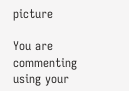picture

You are commenting using your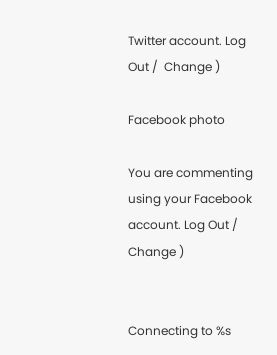Twitter account. Log Out /  Change )

Facebook photo

You are commenting using your Facebook account. Log Out /  Change )


Connecting to %s